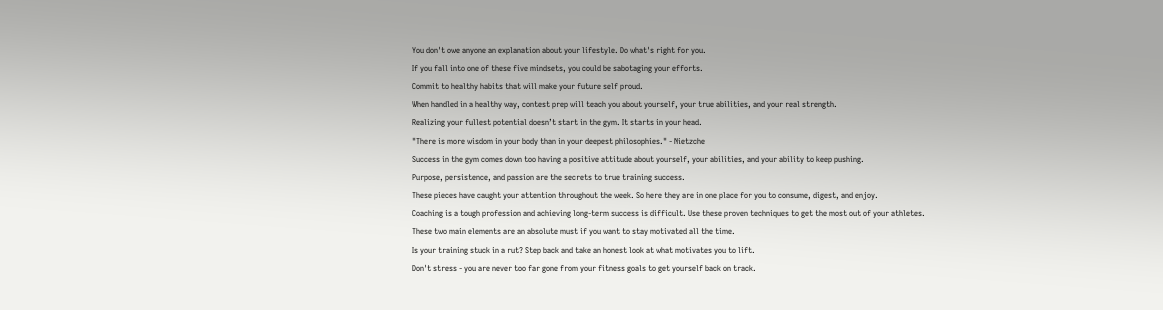You don't owe anyone an explanation about your lifestyle. Do what's right for you.
If you fall into one of these five mindsets, you could be sabotaging your efforts.
Commit to healthy habits that will make your future self proud.
When handled in a healthy way, contest prep will teach you about yourself, your true abilities, and your real strength.
Realizing your fullest potential doesn’t start in the gym. It starts in your head.
"There is more wisdom in your body than in your deepest philosophies." - Nietzche
Success in the gym comes down too having a positive attitude about yourself, your abilities, and your ability to keep pushing.
Purpose, persistence, and passion are the secrets to true training success.
These pieces have caught your attention throughout the week. So here they are in one place for you to consume, digest, and enjoy.
Coaching is a tough profession and achieving long-term success is difficult. Use these proven techniques to get the most out of your athletes.
These two main elements are an absolute must if you want to stay motivated all the time.
Is your training stuck in a rut? Step back and take an honest look at what motivates you to lift.
Don't stress - you are never too far gone from your fitness goals to get yourself back on track.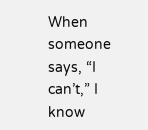When someone says, “I can’t,” I know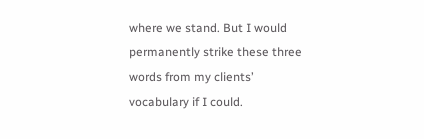where we stand. But I would permanently strike these three words from my clients’ vocabulary if I could.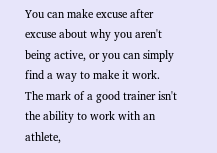You can make excuse after excuse about why you aren't being active, or you can simply find a way to make it work.
The mark of a good trainer isn't the ability to work with an athlete,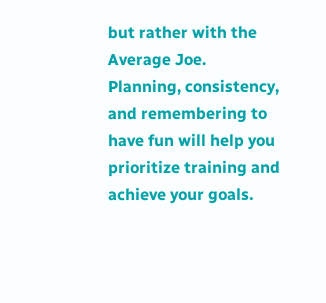but rather with the Average Joe.
Planning, consistency, and remembering to have fun will help you prioritize training and achieve your goals.